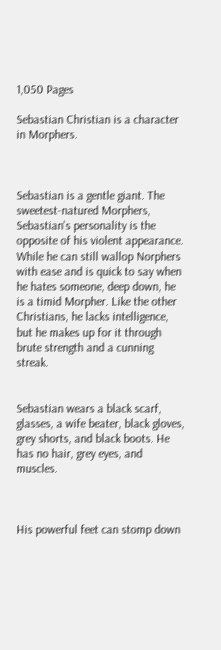1,050 Pages

Sebastian Christian is a character in Morphers.



Sebastian is a gentle giant. The sweetest-natured Morphers, Sebastian's personality is the opposite of his violent appearance. While he can still wallop Norphers with ease and is quick to say when he hates someone, deep down, he is a timid Morpher. Like the other Christians, he lacks intelligence, but he makes up for it through brute strength and a cunning streak.


Sebastian wears a black scarf, glasses, a wife beater, black gloves, grey shorts, and black boots. He has no hair, grey eyes, and muscles.



His powerful feet can stomp down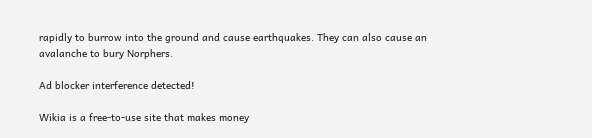rapidly to burrow into the ground and cause earthquakes. They can also cause an avalanche to bury Norphers.

Ad blocker interference detected!

Wikia is a free-to-use site that makes money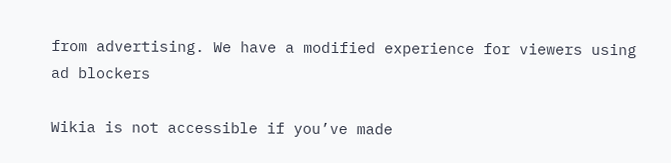from advertising. We have a modified experience for viewers using ad blockers

Wikia is not accessible if you’ve made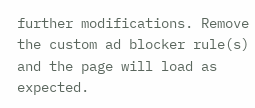further modifications. Remove the custom ad blocker rule(s) and the page will load as expected.